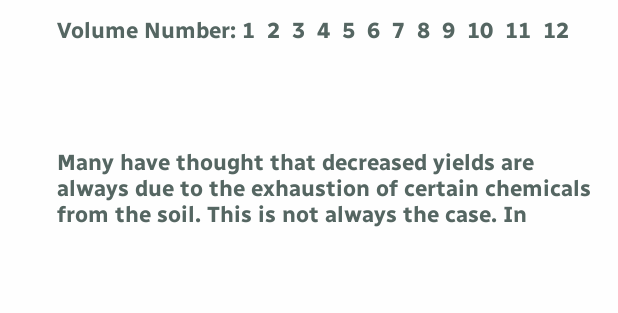Volume Number: 1  2  3  4  5  6  7  8  9  10  11  12




Many have thought that decreased yields are always due to the exhaustion of certain chemicals from the soil. This is not always the case. In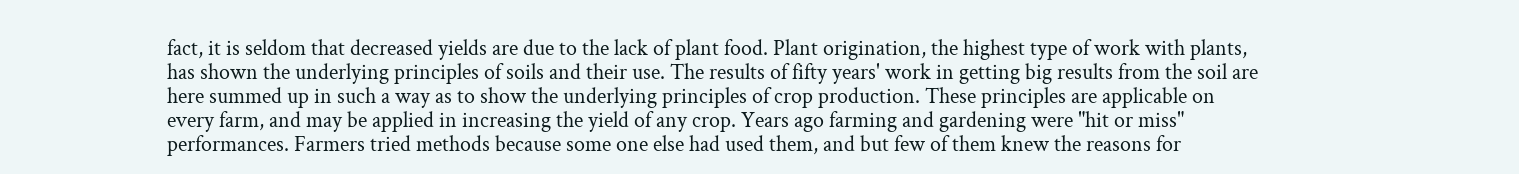fact, it is seldom that decreased yields are due to the lack of plant food. Plant origination, the highest type of work with plants, has shown the underlying principles of soils and their use. The results of fifty years' work in getting big results from the soil are here summed up in such a way as to show the underlying principles of crop production. These principles are applicable on every farm, and may be applied in increasing the yield of any crop. Years ago farming and gardening were "hit or miss" performances. Farmers tried methods because some one else had used them, and but few of them knew the reasons for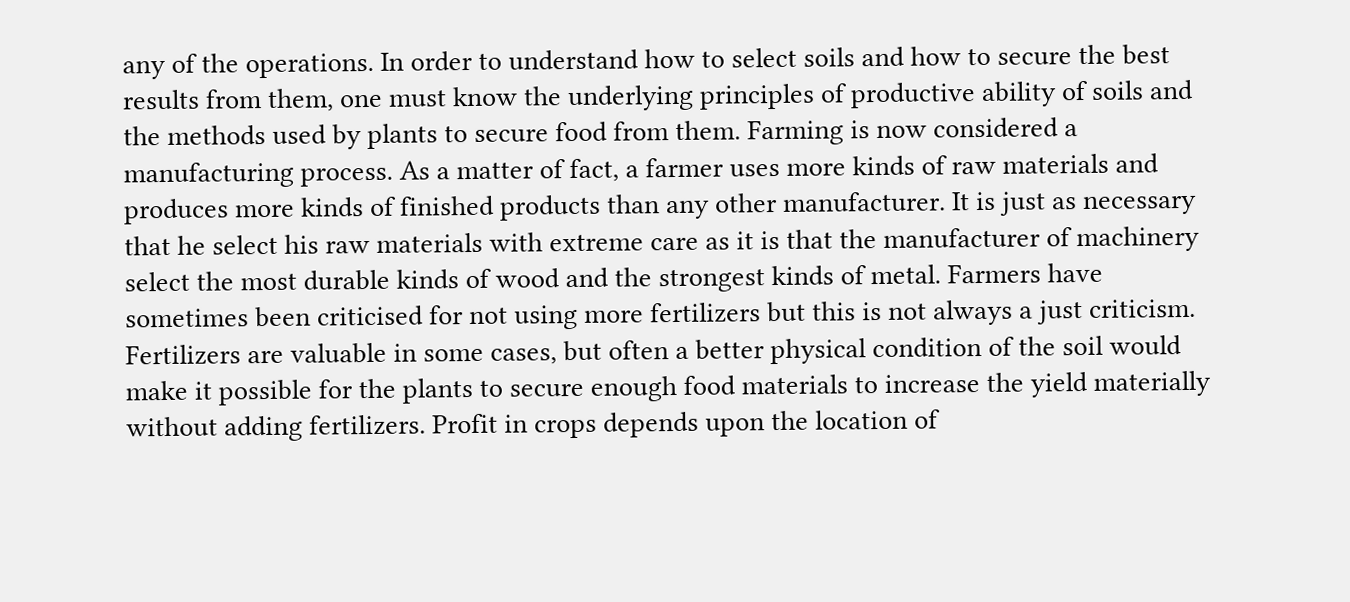any of the operations. In order to understand how to select soils and how to secure the best results from them, one must know the underlying principles of productive ability of soils and the methods used by plants to secure food from them. Farming is now considered a manufacturing process. As a matter of fact, a farmer uses more kinds of raw materials and produces more kinds of finished products than any other manufacturer. It is just as necessary that he select his raw materials with extreme care as it is that the manufacturer of machinery select the most durable kinds of wood and the strongest kinds of metal. Farmers have sometimes been criticised for not using more fertilizers but this is not always a just criticism. Fertilizers are valuable in some cases, but often a better physical condition of the soil would make it possible for the plants to secure enough food materials to increase the yield materially without adding fertilizers. Profit in crops depends upon the location of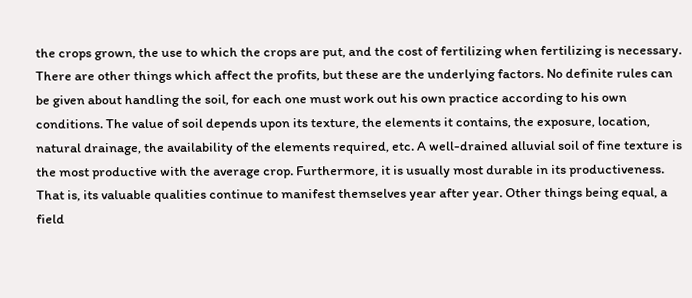the crops grown, the use to which the crops are put, and the cost of fertilizing when fertilizing is necessary. There are other things which affect the profits, but these are the underlying factors. No definite rules can be given about handling the soil, for each one must work out his own practice according to his own conditions. The value of soil depends upon its texture, the elements it contains, the exposure, location, natural drainage, the availability of the elements required, etc. A well-drained alluvial soil of fine texture is the most productive with the average crop. Furthermore, it is usually most durable in its productiveness. That is, its valuable qualities continue to manifest themselves year after year. Other things being equal, a field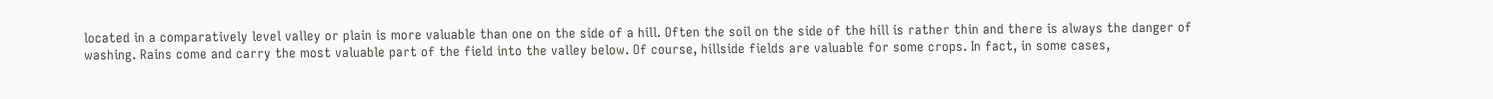located in a comparatively level valley or plain is more valuable than one on the side of a hill. Often the soil on the side of the hill is rather thin and there is always the danger of washing. Rains come and carry the most valuable part of the field into the valley below. Of course, hillside fields are valuable for some crops. In fact, in some cases,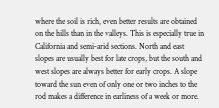where the soil is rich, even better results are obtained on the hills than in the valleys. This is especially true in California and semi-arid sections. North and east slopes are usually best for late crops, but the south and west slopes are always better for early crops. A slope toward the sun even of only one or two inches to the rod makes a difference in earliness of a week or more.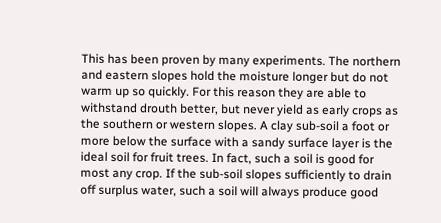This has been proven by many experiments. The northern and eastern slopes hold the moisture longer but do not warm up so quickly. For this reason they are able to withstand drouth better, but never yield as early crops as the southern or western slopes. A clay sub-soil a foot or more below the surface with a sandy surface layer is the ideal soil for fruit trees. In fact, such a soil is good for most any crop. If the sub-soil slopes sufficiently to drain off surplus water, such a soil will always produce good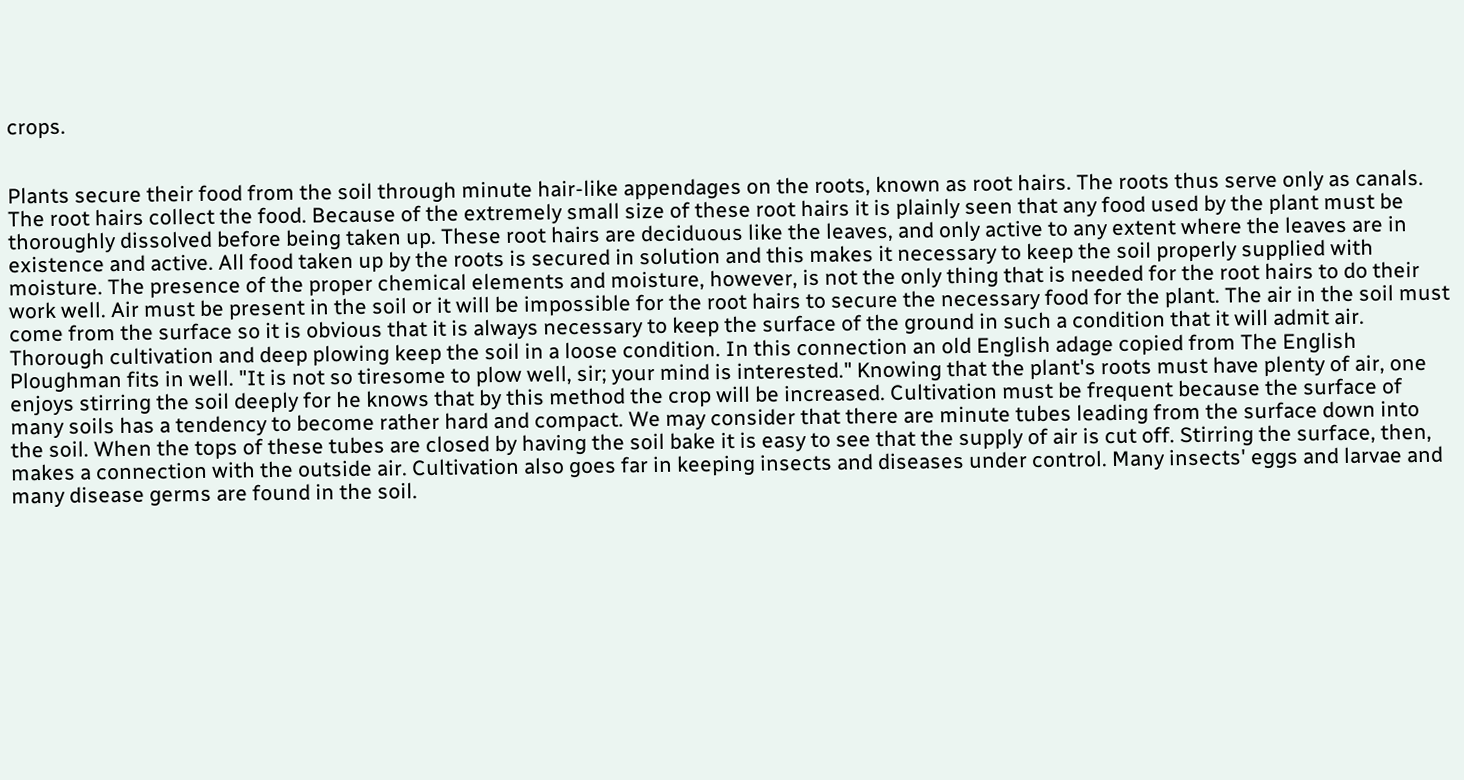crops.


Plants secure their food from the soil through minute hair-like appendages on the roots, known as root hairs. The roots thus serve only as canals. The root hairs collect the food. Because of the extremely small size of these root hairs it is plainly seen that any food used by the plant must be thoroughly dissolved before being taken up. These root hairs are deciduous like the leaves, and only active to any extent where the leaves are in existence and active. All food taken up by the roots is secured in solution and this makes it necessary to keep the soil properly supplied with moisture. The presence of the proper chemical elements and moisture, however, is not the only thing that is needed for the root hairs to do their work well. Air must be present in the soil or it will be impossible for the root hairs to secure the necessary food for the plant. The air in the soil must come from the surface so it is obvious that it is always necessary to keep the surface of the ground in such a condition that it will admit air. Thorough cultivation and deep plowing keep the soil in a loose condition. In this connection an old English adage copied from The English Ploughman fits in well. "It is not so tiresome to plow well, sir; your mind is interested." Knowing that the plant's roots must have plenty of air, one enjoys stirring the soil deeply for he knows that by this method the crop will be increased. Cultivation must be frequent because the surface of many soils has a tendency to become rather hard and compact. We may consider that there are minute tubes leading from the surface down into the soil. When the tops of these tubes are closed by having the soil bake it is easy to see that the supply of air is cut off. Stirring the surface, then, makes a connection with the outside air. Cultivation also goes far in keeping insects and diseases under control. Many insects' eggs and larvae and many disease germs are found in the soil.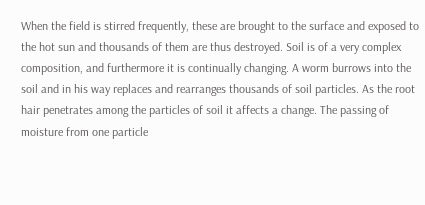When the field is stirred frequently, these are brought to the surface and exposed to the hot sun and thousands of them are thus destroyed. Soil is of a very complex composition, and furthermore it is continually changing. A worm burrows into the soil and in his way replaces and rearranges thousands of soil particles. As the root hair penetrates among the particles of soil it affects a change. The passing of moisture from one particle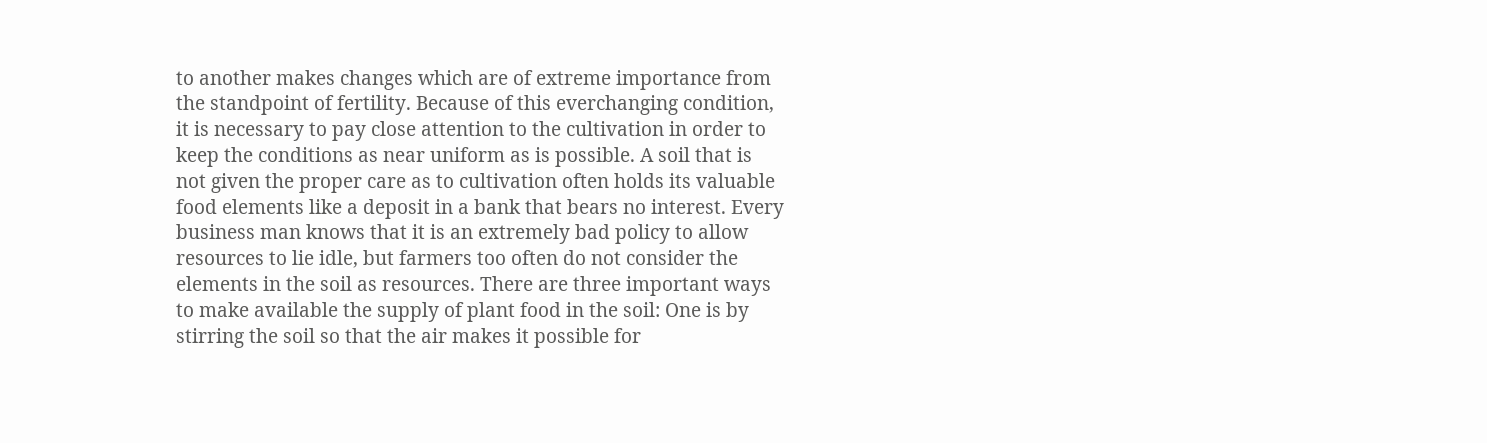to another makes changes which are of extreme importance from the standpoint of fertility. Because of this everchanging condition, it is necessary to pay close attention to the cultivation in order to keep the conditions as near uniform as is possible. A soil that is not given the proper care as to cultivation often holds its valuable food elements like a deposit in a bank that bears no interest. Every business man knows that it is an extremely bad policy to allow resources to lie idle, but farmers too often do not consider the elements in the soil as resources. There are three important ways to make available the supply of plant food in the soil: One is by stirring the soil so that the air makes it possible for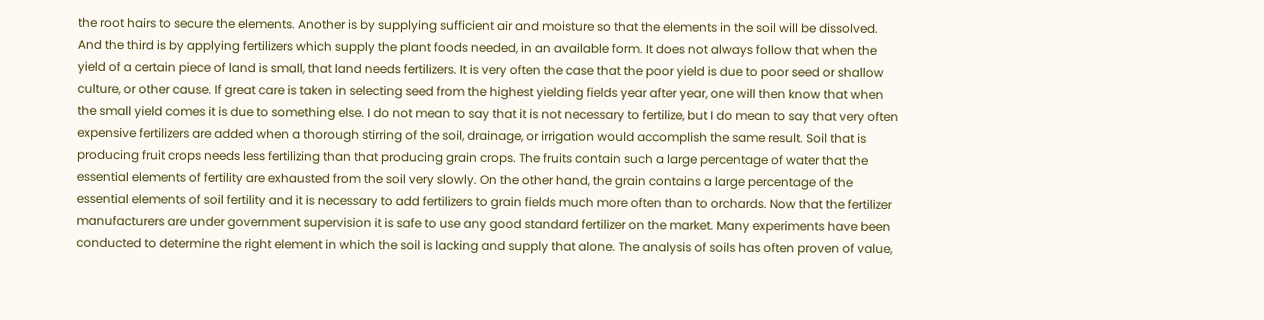the root hairs to secure the elements. Another is by supplying sufficient air and moisture so that the elements in the soil will be dissolved. And the third is by applying fertilizers which supply the plant foods needed, in an available form. It does not always follow that when the yield of a certain piece of land is small, that land needs fertilizers. It is very often the case that the poor yield is due to poor seed or shallow culture, or other cause. If great care is taken in selecting seed from the highest yielding fields year after year, one will then know that when the small yield comes it is due to something else. I do not mean to say that it is not necessary to fertilize, but I do mean to say that very often expensive fertilizers are added when a thorough stirring of the soil, drainage, or irrigation would accomplish the same result. Soil that is producing fruit crops needs less fertilizing than that producing grain crops. The fruits contain such a large percentage of water that the essential elements of fertility are exhausted from the soil very slowly. On the other hand, the grain contains a large percentage of the essential elements of soil fertility and it is necessary to add fertilizers to grain fields much more often than to orchards. Now that the fertilizer manufacturers are under government supervision it is safe to use any good standard fertilizer on the market. Many experiments have been conducted to determine the right element in which the soil is lacking and supply that alone. The analysis of soils has often proven of value,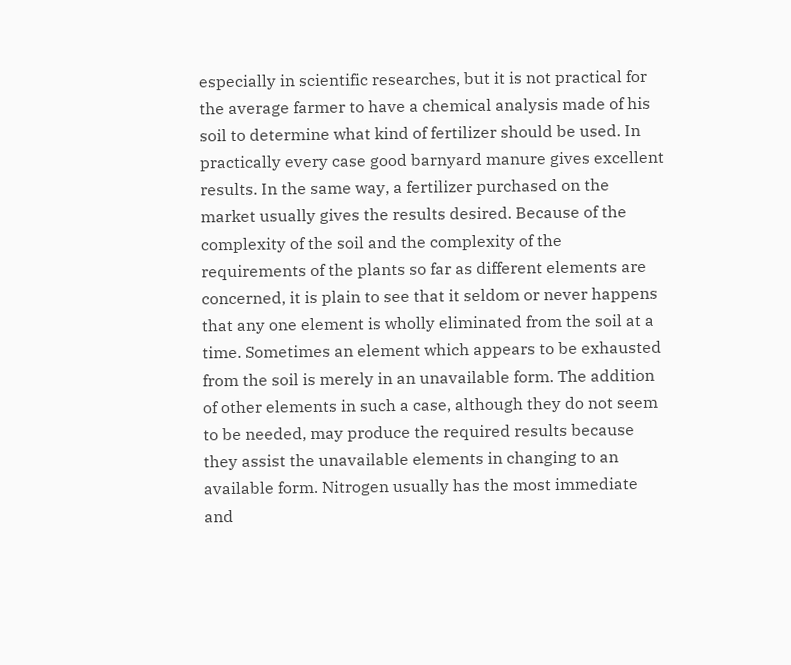especially in scientific researches, but it is not practical for the average farmer to have a chemical analysis made of his soil to determine what kind of fertilizer should be used. In practically every case good barnyard manure gives excellent results. In the same way, a fertilizer purchased on the market usually gives the results desired. Because of the complexity of the soil and the complexity of the requirements of the plants so far as different elements are concerned, it is plain to see that it seldom or never happens that any one element is wholly eliminated from the soil at a time. Sometimes an element which appears to be exhausted from the soil is merely in an unavailable form. The addition of other elements in such a case, although they do not seem to be needed, may produce the required results because they assist the unavailable elements in changing to an available form. Nitrogen usually has the most immediate and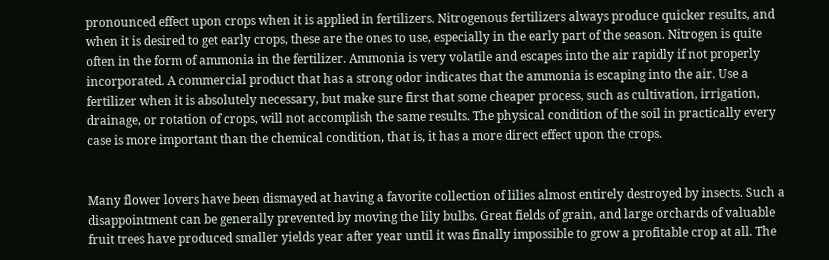pronounced effect upon crops when it is applied in fertilizers. Nitrogenous fertilizers always produce quicker results, and when it is desired to get early crops, these are the ones to use, especially in the early part of the season. Nitrogen is quite often in the form of ammonia in the fertilizer. Ammonia is very volatile and escapes into the air rapidly if not properly incorporated. A commercial product that has a strong odor indicates that the ammonia is escaping into the air. Use a fertilizer when it is absolutely necessary, but make sure first that some cheaper process, such as cultivation, irrigation, drainage, or rotation of crops, will not accomplish the same results. The physical condition of the soil in practically every case is more important than the chemical condition, that is, it has a more direct effect upon the crops.


Many flower lovers have been dismayed at having a favorite collection of lilies almost entirely destroyed by insects. Such a disappointment can be generally prevented by moving the lily bulbs. Great fields of grain, and large orchards of valuable fruit trees have produced smaller yields year after year until it was finally impossible to grow a profitable crop at all. The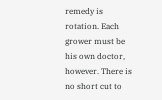remedy is rotation. Each grower must be his own doctor, however. There is no short cut to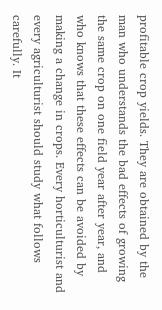profitable crop yields. They are obtained by the man who understands the bad effects of growing the same crop on one field year after year, and who knows that these effects can be avoided by making a change in crops. Every horticulturist and every agriculturist should study what follows carefully. It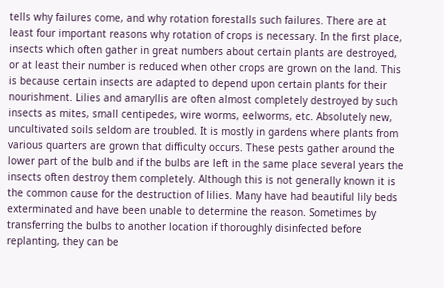tells why failures come, and why rotation forestalls such failures. There are at least four important reasons why rotation of crops is necessary. In the first place, insects which often gather in great numbers about certain plants are destroyed, or at least their number is reduced when other crops are grown on the land. This is because certain insects are adapted to depend upon certain plants for their nourishment. Lilies and amaryllis are often almost completely destroyed by such insects as mites, small centipedes, wire worms, eelworms, etc. Absolutely new, uncultivated soils seldom are troubled. It is mostly in gardens where plants from various quarters are grown that difficulty occurs. These pests gather around the lower part of the bulb and if the bulbs are left in the same place several years the insects often destroy them completely. Although this is not generally known it is the common cause for the destruction of lilies. Many have had beautiful lily beds exterminated and have been unable to determine the reason. Sometimes by transferring the bulbs to another location if thoroughly disinfected before replanting, they can be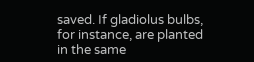saved. If gladiolus bulbs, for instance, are planted in the same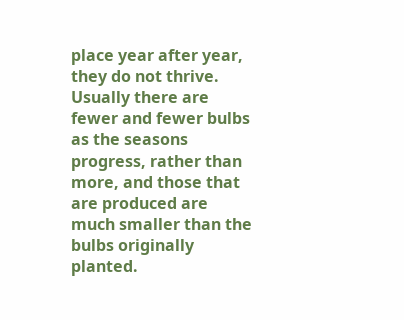place year after year, they do not thrive. Usually there are fewer and fewer bulbs as the seasons progress, rather than more, and those that are produced are much smaller than the bulbs originally planted.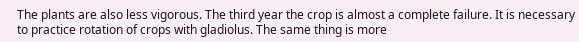The plants are also less vigorous. The third year the crop is almost a complete failure. It is necessary to practice rotation of crops with gladiolus. The same thing is more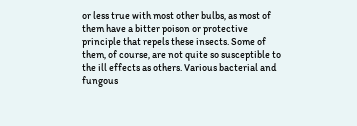or less true with most other bulbs, as most of them have a bitter poison or protective principle that repels these insects. Some of them, of course, are not quite so susceptible to the ill effects as others. Various bacterial and fungous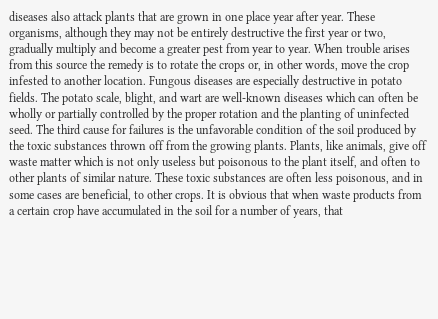diseases also attack plants that are grown in one place year after year. These organisms, although they may not be entirely destructive the first year or two, gradually multiply and become a greater pest from year to year. When trouble arises from this source the remedy is to rotate the crops or, in other words, move the crop infested to another location. Fungous diseases are especially destructive in potato fields. The potato scale, blight, and wart are well-known diseases which can often be wholly or partially controlled by the proper rotation and the planting of uninfected seed. The third cause for failures is the unfavorable condition of the soil produced by the toxic substances thrown off from the growing plants. Plants, like animals, give off waste matter which is not only useless but poisonous to the plant itself, and often to other plants of similar nature. These toxic substances are often less poisonous, and in some cases are beneficial, to other crops. It is obvious that when waste products from a certain crop have accumulated in the soil for a number of years, that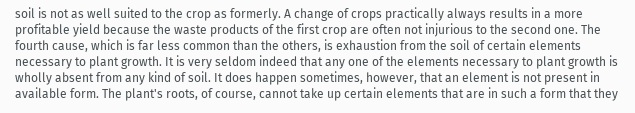soil is not as well suited to the crop as formerly. A change of crops practically always results in a more profitable yield because the waste products of the first crop are often not injurious to the second one. The fourth cause, which is far less common than the others, is exhaustion from the soil of certain elements necessary to plant growth. It is very seldom indeed that any one of the elements necessary to plant growth is wholly absent from any kind of soil. It does happen sometimes, however, that an element is not present in available form. The plant's roots, of course, cannot take up certain elements that are in such a form that they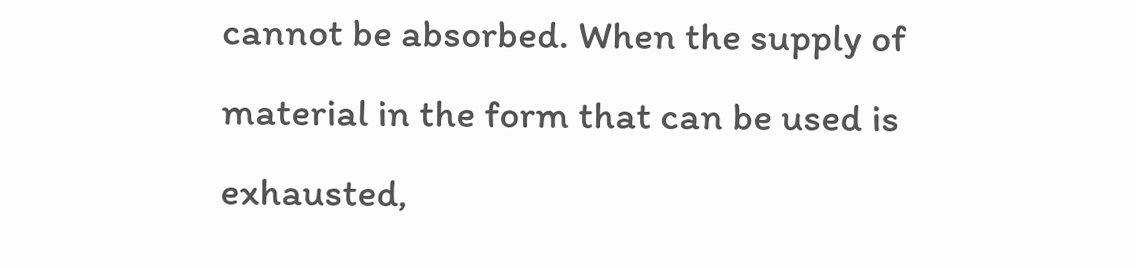cannot be absorbed. When the supply of material in the form that can be used is exhausted,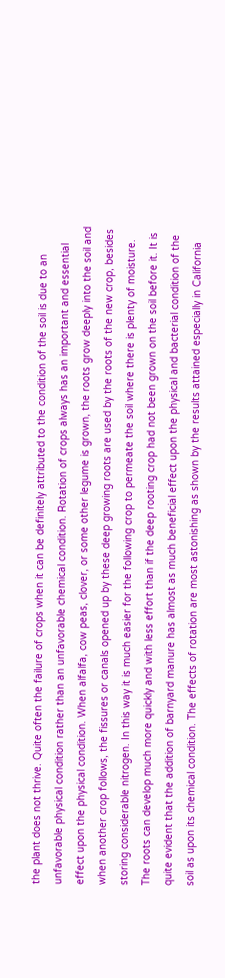the plant does not thrive. Quite often the failure of crops when it can be definitely attributed to the condition of the soil is due to an unfavorable physical condition rather than an unfavorable chemical condition. Rotation of crops always has an important and essential effect upon the physical condition. When alfalfa, cow peas, clover, or some other legume is grown, the roots grow deeply into the soil and when another crop follows, the fissures or canals opened up by these deep growing roots are used by the roots of the new crop, besides storing considerable nitrogen. In this way it is much easier for the following crop to permeate the soil where there is plenty of moisture. The roots can develop much more quickly and with less effort than if the deep rooting crop had not been grown on the soil before it. It is quite evident that the addition of barnyard manure has almost as much beneficial effect upon the physical and bacterial condition of the soil as upon its chemical condition. The effects of rotation are most astonishing as shown by the results attained especially in California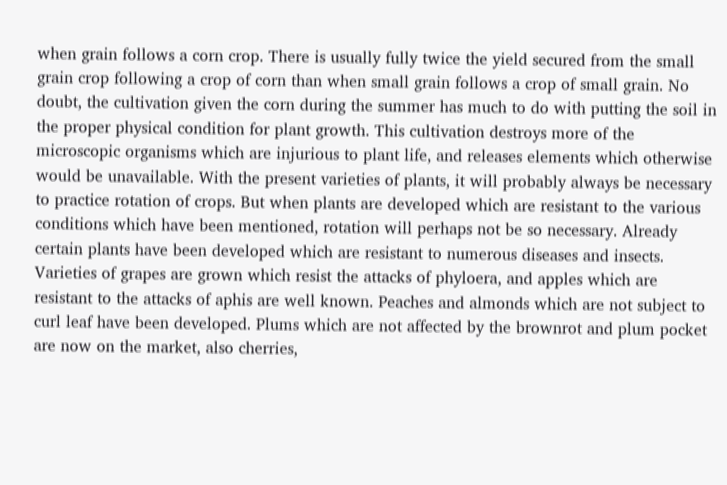when grain follows a corn crop. There is usually fully twice the yield secured from the small grain crop following a crop of corn than when small grain follows a crop of small grain. No doubt, the cultivation given the corn during the summer has much to do with putting the soil in the proper physical condition for plant growth. This cultivation destroys more of the microscopic organisms which are injurious to plant life, and releases elements which otherwise would be unavailable. With the present varieties of plants, it will probably always be necessary to practice rotation of crops. But when plants are developed which are resistant to the various conditions which have been mentioned, rotation will perhaps not be so necessary. Already certain plants have been developed which are resistant to numerous diseases and insects. Varieties of grapes are grown which resist the attacks of phyloera, and apples which are resistant to the attacks of aphis are well known. Peaches and almonds which are not subject to curl leaf have been developed. Plums which are not affected by the brownrot and plum pocket are now on the market, also cherries,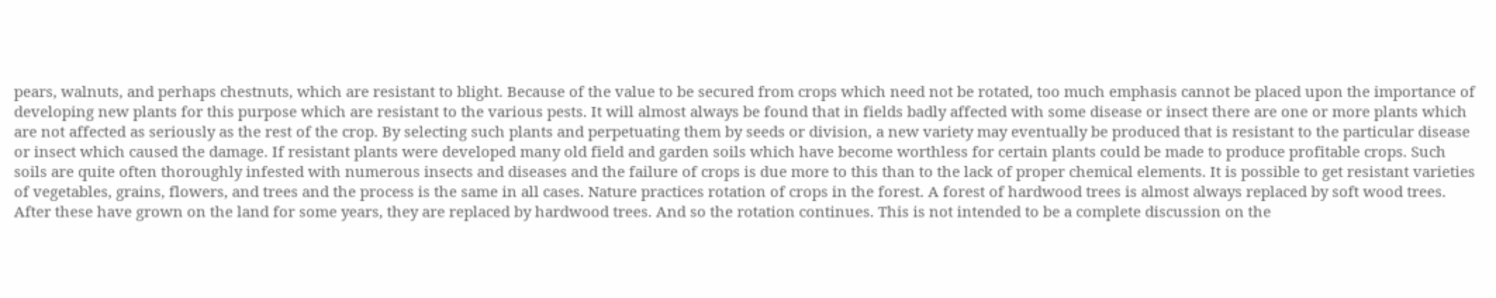pears, walnuts, and perhaps chestnuts, which are resistant to blight. Because of the value to be secured from crops which need not be rotated, too much emphasis cannot be placed upon the importance of developing new plants for this purpose which are resistant to the various pests. It will almost always be found that in fields badly affected with some disease or insect there are one or more plants which are not affected as seriously as the rest of the crop. By selecting such plants and perpetuating them by seeds or division, a new variety may eventually be produced that is resistant to the particular disease or insect which caused the damage. If resistant plants were developed many old field and garden soils which have become worthless for certain plants could be made to produce profitable crops. Such soils are quite often thoroughly infested with numerous insects and diseases and the failure of crops is due more to this than to the lack of proper chemical elements. It is possible to get resistant varieties of vegetables, grains, flowers, and trees and the process is the same in all cases. Nature practices rotation of crops in the forest. A forest of hardwood trees is almost always replaced by soft wood trees. After these have grown on the land for some years, they are replaced by hardwood trees. And so the rotation continues. This is not intended to be a complete discussion on the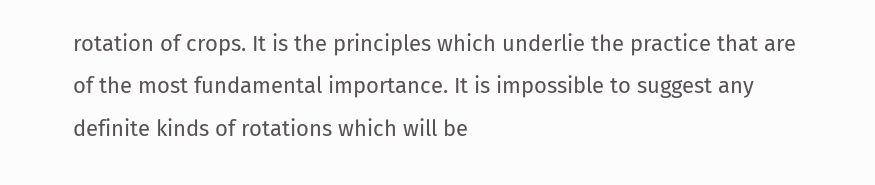rotation of crops. It is the principles which underlie the practice that are of the most fundamental importance. It is impossible to suggest any definite kinds of rotations which will be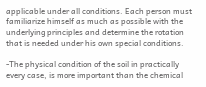applicable under all conditions. Each person must familiarize himself as much as possible with the underlying principles and determine the rotation that is needed under his own special conditions.

-The physical condition of the soil in practically every case, is more important than the chemical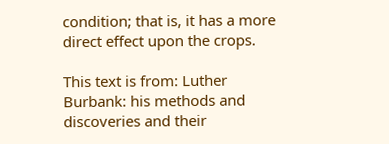condition; that is, it has a more direct effect upon the crops.

This text is from: Luther Burbank: his methods and discoveries and their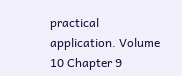practical application. Volume 10 Chapter 9